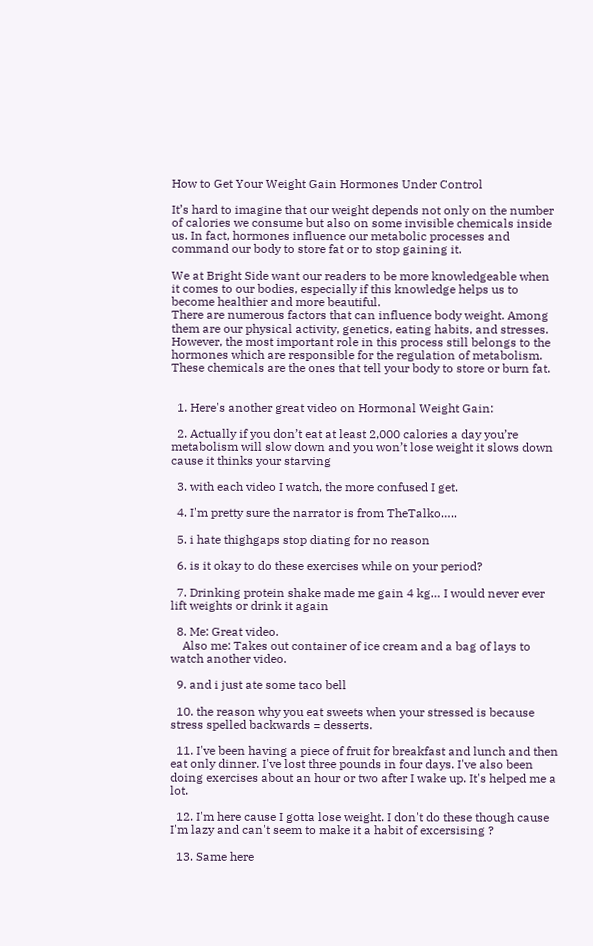How to Get Your Weight Gain Hormones Under Control

It’s hard to imagine that our weight depends not only on the number of calories we consume but also on some invisible chemicals inside us. In fact, hormones influence our metabolic processes and command our body to store fat or to stop gaining it.

We at Bright Side want our readers to be more knowledgeable when it comes to our bodies, especially if this knowledge helps us to become healthier and more beautiful.
There are numerous factors that can influence body weight. Among them are our physical activity, genetics, eating habits, and stresses. However, the most important role in this process still belongs to the hormones which are responsible for the regulation of metabolism.
These chemicals are the ones that tell your body to store or burn fat.


  1. Here's another great video on Hormonal Weight Gain:

  2. Actually if you don’t eat at least 2,000 calories a day you’re metabolism will slow down and you won’t lose weight it slows down cause it thinks your starving

  3. with each video I watch, the more confused I get.

  4. I'm pretty sure the narrator is from TheTalko…..

  5. i hate thighgaps stop diating for no reason

  6. is it okay to do these exercises while on your period?

  7. Drinking protein shake made me gain 4 kg… I would never ever lift weights or drink it again

  8. Me: Great video.
    Also me: Takes out container of ice cream and a bag of lays to watch another video.

  9. and i just ate some taco bell

  10. the reason why you eat sweets when your stressed is because stress spelled backwards = desserts.

  11. I've been having a piece of fruit for breakfast and lunch and then eat only dinner. I've lost three pounds in four days. I've also been doing exercises about an hour or two after I wake up. It's helped me a lot.

  12. I'm here cause I gotta lose weight. I don't do these though cause I'm lazy and can't seem to make it a habit of excersising ?

  13. Same here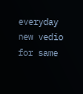everyday new vedio for same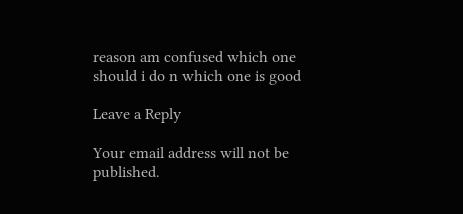reason am confused which one should i do n which one is good

Leave a Reply

Your email address will not be published.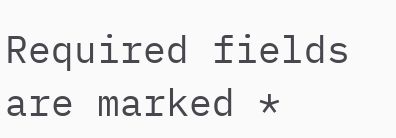Required fields are marked *